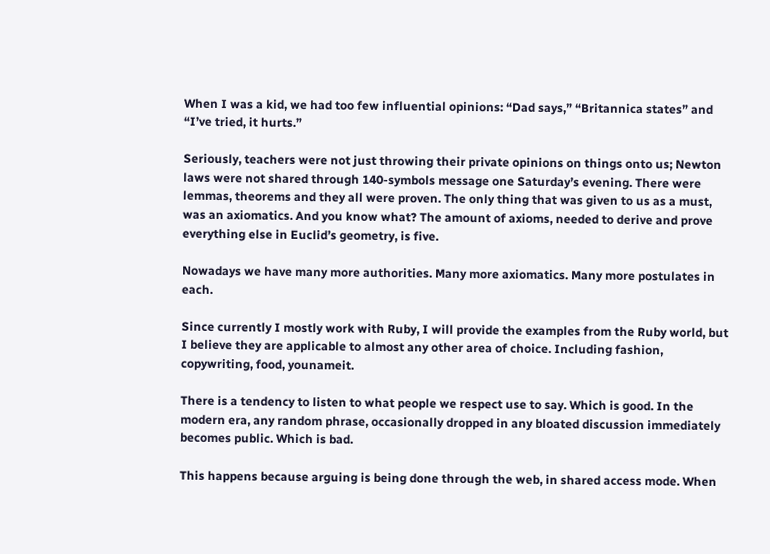When I was a kid, we had too few influential opinions: “Dad says,” “Britannica states” and “I’ve tried, it hurts.”

Seriously, teachers were not just throwing their private opinions on things onto us; Newton laws were not shared through 140-symbols message one Saturday’s evening. There were lemmas, theorems and they all were proven. The only thing that was given to us as a must, was an axiomatics. And you know what? The amount of axioms, needed to derive and prove everything else in Euclid’s geometry, is five.

Nowadays we have many more authorities. Many more axiomatics. Many more postulates in each.

Since currently I mostly work with Ruby, I will provide the examples from the Ruby world, but I believe they are applicable to almost any other area of choice. Including fashion, copywriting, food, younameit.

There is a tendency to listen to what people we respect use to say. Which is good. In the modern era, any random phrase, occasionally dropped in any bloated discussion immediately becomes public. Which is bad.

This happens because arguing is being done through the web, in shared access mode. When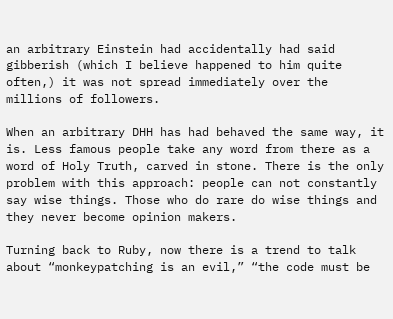an arbitrary Einstein had accidentally had said gibberish (which I believe happened to him quite often,) it was not spread immediately over the millions of followers.

When an arbitrary DHH has had behaved the same way, it is. Less famous people take any word from there as a word of Holy Truth, carved in stone. There is the only problem with this approach: people can not constantly say wise things. Those who do rare do wise things and they never become opinion makers.

Turning back to Ruby, now there is a trend to talk about “monkeypatching is an evil,” “the code must be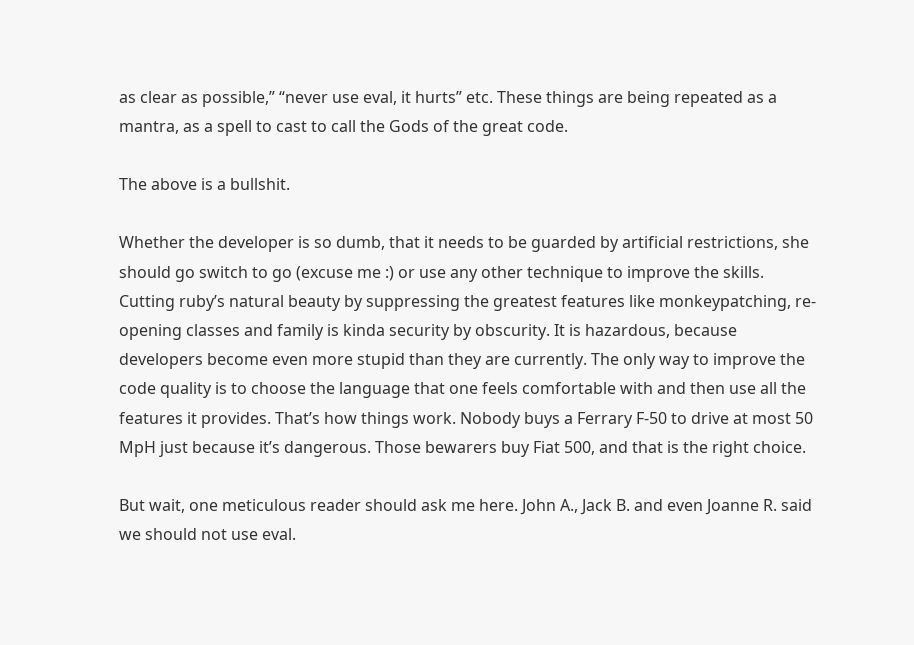as clear as possible,” “never use eval, it hurts” etc. These things are being repeated as a mantra, as a spell to cast to call the Gods of the great code.

The above is a bullshit.

Whether the developer is so dumb, that it needs to be guarded by artificial restrictions, she should go switch to go (excuse me :) or use any other technique to improve the skills. Cutting ruby’s natural beauty by suppressing the greatest features like monkeypatching, re-opening classes and family is kinda security by obscurity. It is hazardous, because developers become even more stupid than they are currently. The only way to improve the code quality is to choose the language that one feels comfortable with and then use all the features it provides. That’s how things work. Nobody buys a Ferrary F-50 to drive at most 50 MpH just because it’s dangerous. Those bewarers buy Fiat 500, and that is the right choice.

But wait, one meticulous reader should ask me here. John A., Jack B. and even Joanne R. said we should not use eval.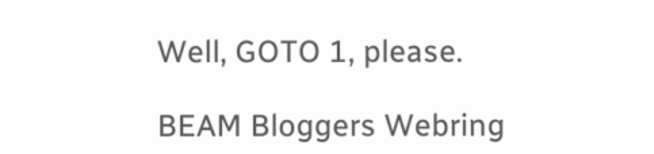Well, GOTO 1, please.

BEAM Bloggers Webring